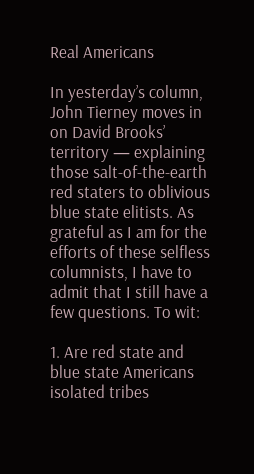Real Americans

In yesterday’s column, John Tierney moves in on David Brooks’ territory — explaining those salt-of-the-earth red staters to oblivious blue state elitists. As grateful as I am for the efforts of these selfless columnists, I have to admit that I still have a few questions. To wit:

1. Are red state and blue state Americans isolated tribes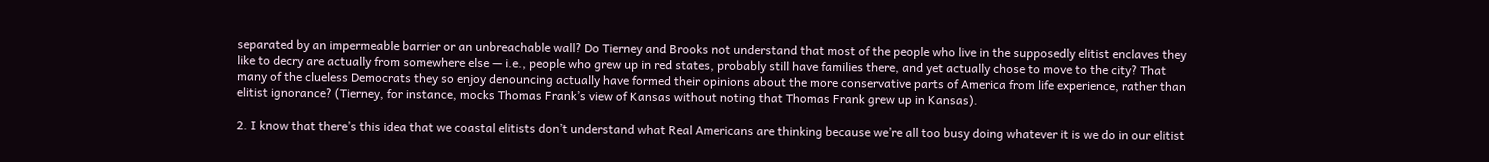separated by an impermeable barrier or an unbreachable wall? Do Tierney and Brooks not understand that most of the people who live in the supposedly elitist enclaves they like to decry are actually from somewhere else — i.e., people who grew up in red states, probably still have families there, and yet actually chose to move to the city? That many of the clueless Democrats they so enjoy denouncing actually have formed their opinions about the more conservative parts of America from life experience, rather than elitist ignorance? (Tierney, for instance, mocks Thomas Frank’s view of Kansas without noting that Thomas Frank grew up in Kansas).

2. I know that there’s this idea that we coastal elitists don’t understand what Real Americans are thinking because we’re all too busy doing whatever it is we do in our elitist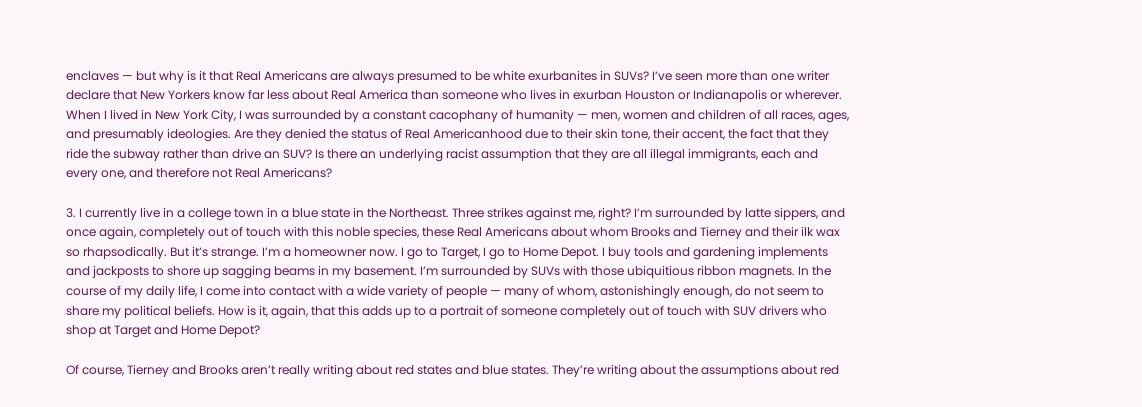enclaves — but why is it that Real Americans are always presumed to be white exurbanites in SUVs? I’ve seen more than one writer declare that New Yorkers know far less about Real America than someone who lives in exurban Houston or Indianapolis or wherever. When I lived in New York City, I was surrounded by a constant cacophany of humanity — men, women and children of all races, ages, and presumably ideologies. Are they denied the status of Real Americanhood due to their skin tone, their accent, the fact that they ride the subway rather than drive an SUV? Is there an underlying racist assumption that they are all illegal immigrants, each and every one, and therefore not Real Americans?

3. I currently live in a college town in a blue state in the Northeast. Three strikes against me, right? I’m surrounded by latte sippers, and once again, completely out of touch with this noble species, these Real Americans about whom Brooks and Tierney and their ilk wax so rhapsodically. But it’s strange. I’m a homeowner now. I go to Target, I go to Home Depot. I buy tools and gardening implements and jackposts to shore up sagging beams in my basement. I’m surrounded by SUVs with those ubiquitious ribbon magnets. In the course of my daily life, I come into contact with a wide variety of people — many of whom, astonishingly enough, do not seem to share my political beliefs. How is it, again, that this adds up to a portrait of someone completely out of touch with SUV drivers who shop at Target and Home Depot?

Of course, Tierney and Brooks aren’t really writing about red states and blue states. They’re writing about the assumptions about red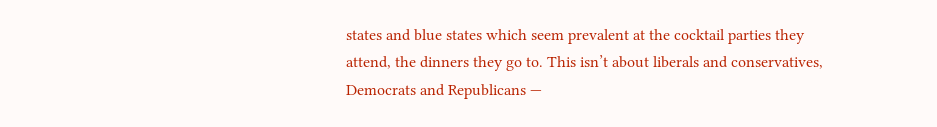states and blue states which seem prevalent at the cocktail parties they attend, the dinners they go to. This isn’t about liberals and conservatives, Democrats and Republicans —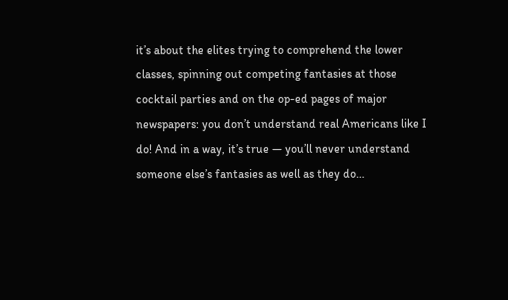it’s about the elites trying to comprehend the lower classes, spinning out competing fantasies at those cocktail parties and on the op-ed pages of major newspapers: you don’t understand real Americans like I do! And in a way, it’s true — you’ll never understand someone else’s fantasies as well as they do…